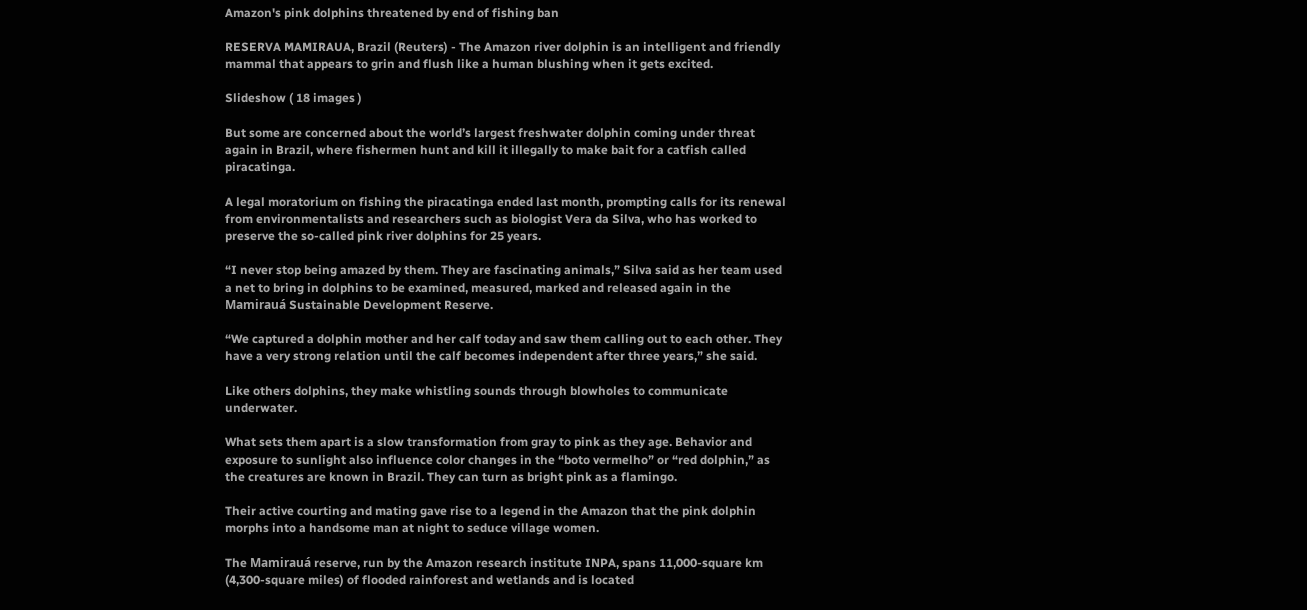Amazon's pink dolphins threatened by end of fishing ban

RESERVA MAMIRAUA, Brazil (Reuters) - The Amazon river dolphin is an intelligent and friendly mammal that appears to grin and flush like a human blushing when it gets excited.

Slideshow ( 18 images )

But some are concerned about the world’s largest freshwater dolphin coming under threat again in Brazil, where fishermen hunt and kill it illegally to make bait for a catfish called piracatinga.

A legal moratorium on fishing the piracatinga ended last month, prompting calls for its renewal from environmentalists and researchers such as biologist Vera da Silva, who has worked to preserve the so-called pink river dolphins for 25 years.

“I never stop being amazed by them. They are fascinating animals,” Silva said as her team used a net to bring in dolphins to be examined, measured, marked and released again in the Mamirauá Sustainable Development Reserve.

“We captured a dolphin mother and her calf today and saw them calling out to each other. They have a very strong relation until the calf becomes independent after three years,” she said.

Like others dolphins, they make whistling sounds through blowholes to communicate underwater.

What sets them apart is a slow transformation from gray to pink as they age. Behavior and exposure to sunlight also influence color changes in the “boto vermelho” or “red dolphin,” as the creatures are known in Brazil. They can turn as bright pink as a flamingo.

Their active courting and mating gave rise to a legend in the Amazon that the pink dolphin morphs into a handsome man at night to seduce village women.

The Mamirauá reserve, run by the Amazon research institute INPA, spans 11,000-square km (4,300-square miles) of flooded rainforest and wetlands and is located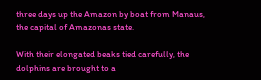three days up the Amazon by boat from Manaus, the capital of Amazonas state.

With their elongated beaks tied carefully, the dolphins are brought to a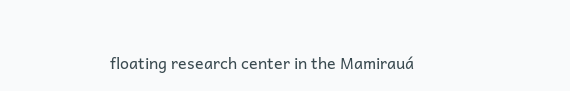floating research center in the Mamirauá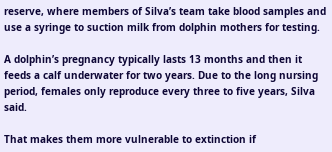reserve, where members of Silva’s team take blood samples and use a syringe to suction milk from dolphin mothers for testing.

A dolphin’s pregnancy typically lasts 13 months and then it feeds a calf underwater for two years. Due to the long nursing period, females only reproduce every three to five years, Silva said.

That makes them more vulnerable to extinction if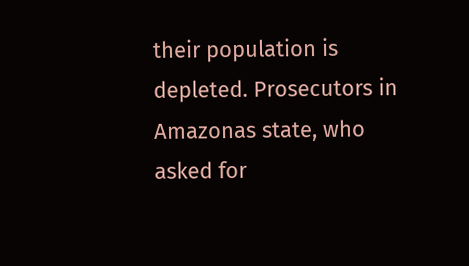their population is depleted. Prosecutors in Amazonas state, who asked for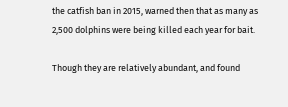the catfish ban in 2015, warned then that as many as 2,500 dolphins were being killed each year for bait.

Though they are relatively abundant, and found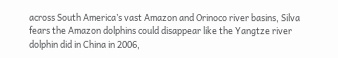across South America’s vast Amazon and Orinoco river basins, Silva fears the Amazon dolphins could disappear like the Yangtze river dolphin did in China in 2006,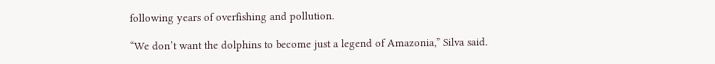following years of overfishing and pollution.

“We don’t want the dolphins to become just a legend of Amazonia,” Silva said.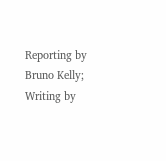Reporting by Bruno Kelly; Writing by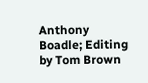Anthony Boadle; Editing by Tom Brown